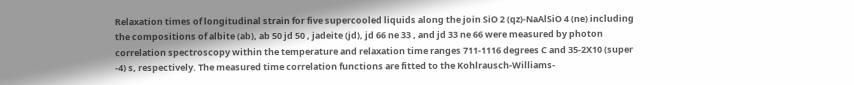Relaxation times of longitudinal strain for five supercooled liquids along the join SiO 2 (qz)-NaAlSiO 4 (ne) including the compositions of albite (ab), ab 50 jd 50 , jadeite (jd), jd 66 ne 33 , and jd 33 ne 66 were measured by photon correlation spectroscopy within the temperature and relaxation time ranges 711-1116 degrees C and 35-2X10 (super -4) s, respectively. The measured time correlation functions are fitted to the Kohlrausch-Williams-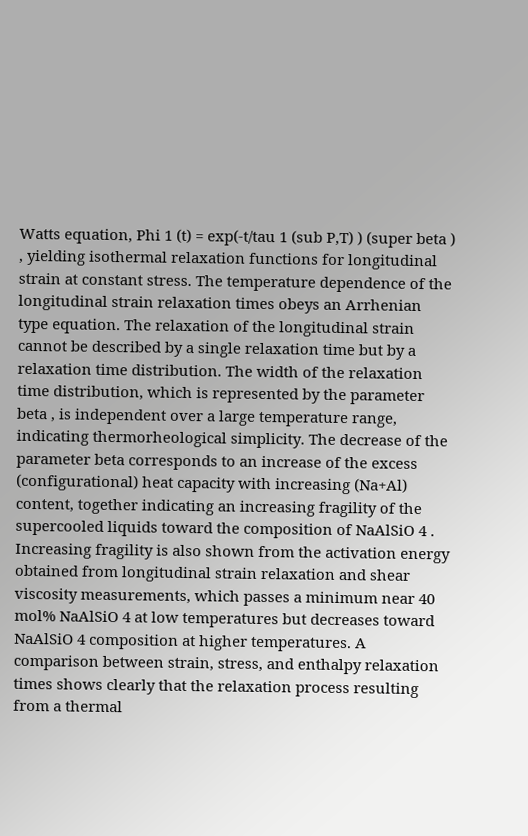Watts equation, Phi 1 (t) = exp(-t/tau 1 (sub P,T) ) (super beta ) , yielding isothermal relaxation functions for longitudinal strain at constant stress. The temperature dependence of the longitudinal strain relaxation times obeys an Arrhenian type equation. The relaxation of the longitudinal strain cannot be described by a single relaxation time but by a relaxation time distribution. The width of the relaxation time distribution, which is represented by the parameter beta , is independent over a large temperature range, indicating thermorheological simplicity. The decrease of the parameter beta corresponds to an increase of the excess (configurational) heat capacity with increasing (Na+Al) content, together indicating an increasing fragility of the supercooled liquids toward the composition of NaAlSiO 4 . Increasing fragility is also shown from the activation energy obtained from longitudinal strain relaxation and shear viscosity measurements, which passes a minimum near 40 mol% NaAlSiO 4 at low temperatures but decreases toward NaAlSiO 4 composition at higher temperatures. A comparison between strain, stress, and enthalpy relaxation times shows clearly that the relaxation process resulting from a thermal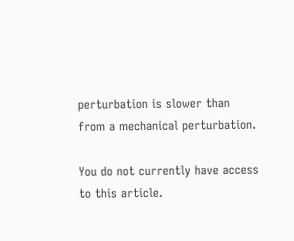perturbation is slower than from a mechanical perturbation.

You do not currently have access to this article.